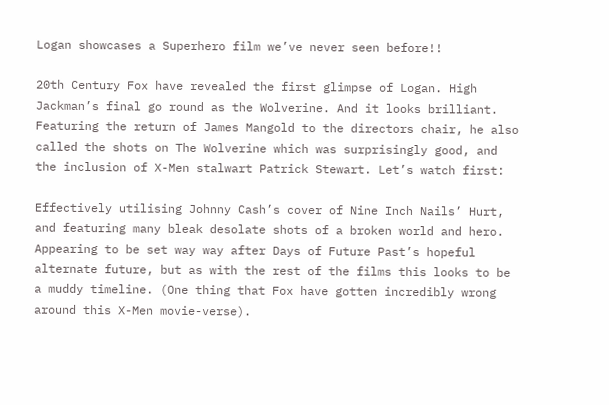Logan showcases a Superhero film we’ve never seen before!!

20th Century Fox have revealed the first glimpse of Logan. High Jackman’s final go round as the Wolverine. And it looks brilliant. Featuring the return of James Mangold to the directors chair, he also called the shots on The Wolverine which was surprisingly good, and the inclusion of X-Men stalwart Patrick Stewart. Let’s watch first:

Effectively utilising Johnny Cash’s cover of Nine Inch Nails’ Hurt, and featuring many bleak desolate shots of a broken world and hero. Appearing to be set way way after Days of Future Past’s hopeful alternate future, but as with the rest of the films this looks to be a muddy timeline. (One thing that Fox have gotten incredibly wrong around this X-Men movie-verse).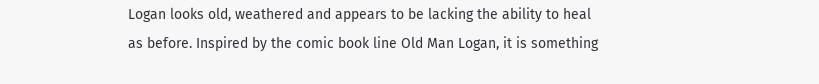Logan looks old, weathered and appears to be lacking the ability to heal as before. Inspired by the comic book line Old Man Logan, it is something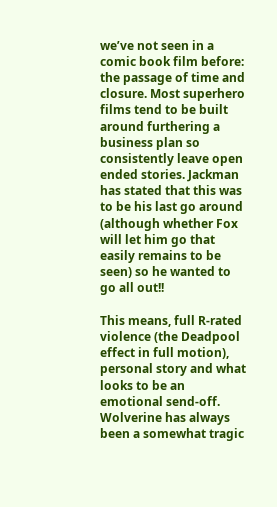we’ve not seen in a comic book film before: the passage of time and closure. Most superhero films tend to be built around furthering a business plan so consistently leave open ended stories. Jackman has stated that this was to be his last go around (although whether Fox will let him go that easily remains to be seen) so he wanted to go all out!!

This means, full R-rated violence (the Deadpool effect in full motion), personal story and what looks to be an emotional send-off. Wolverine has always been a somewhat tragic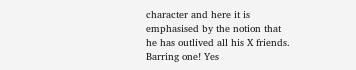character and here it is emphasised by the notion that he has outlived all his X friends. Barring one! Yes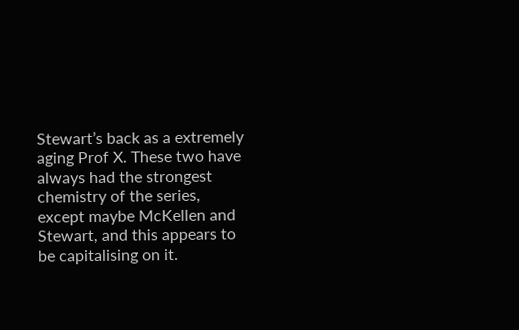Stewart’s back as a extremely aging Prof X. These two have always had the strongest chemistry of the series, except maybe McKellen and Stewart, and this appears to be capitalising on it.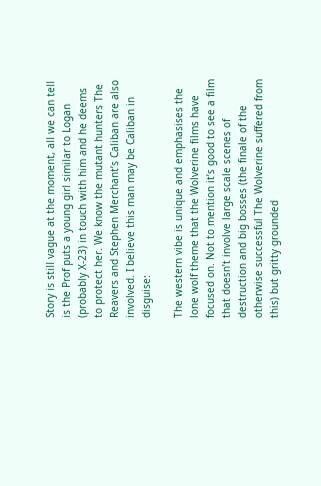Story is still vague at the moment, all we can tell is the Prof puts a young girl similar to Logan (probably X-23) in touch with him and he deems to protect her. We know the mutant hunters The Reavers and Stephen Merchant’s Caliban are also involved. I believe this man may be Caliban in disguise:

The western vibe is unique and emphasises the lone wolf theme that the Wolverine films have focused on. Not to mention it’s good to see a film that doesn’t involve large scale scenes of destruction and big bosses (the finale of the otherwise successful The Wolverine suffered from this) but gritty grounded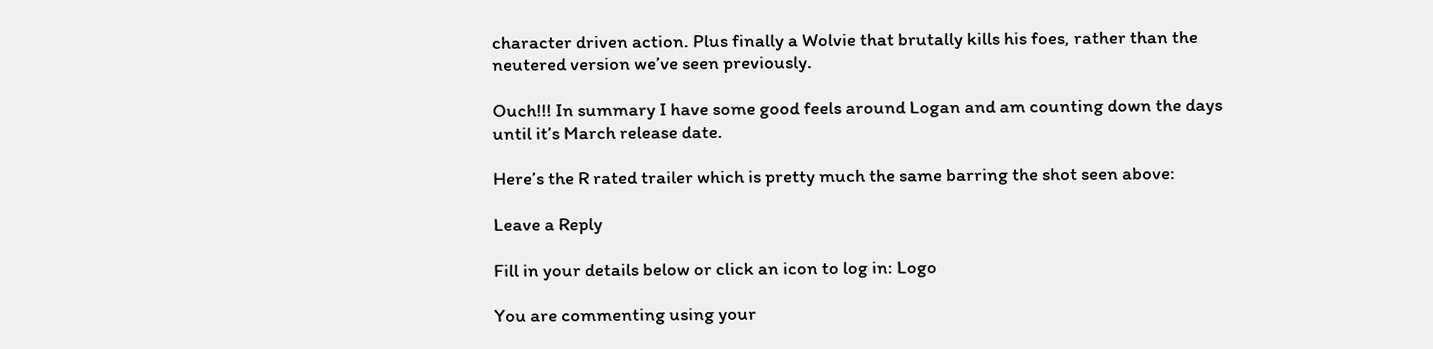character driven action. Plus finally a Wolvie that brutally kills his foes, rather than the neutered version we’ve seen previously.

Ouch!!! In summary I have some good feels around Logan and am counting down the days until it’s March release date.

Here’s the R rated trailer which is pretty much the same barring the shot seen above:

Leave a Reply

Fill in your details below or click an icon to log in: Logo

You are commenting using your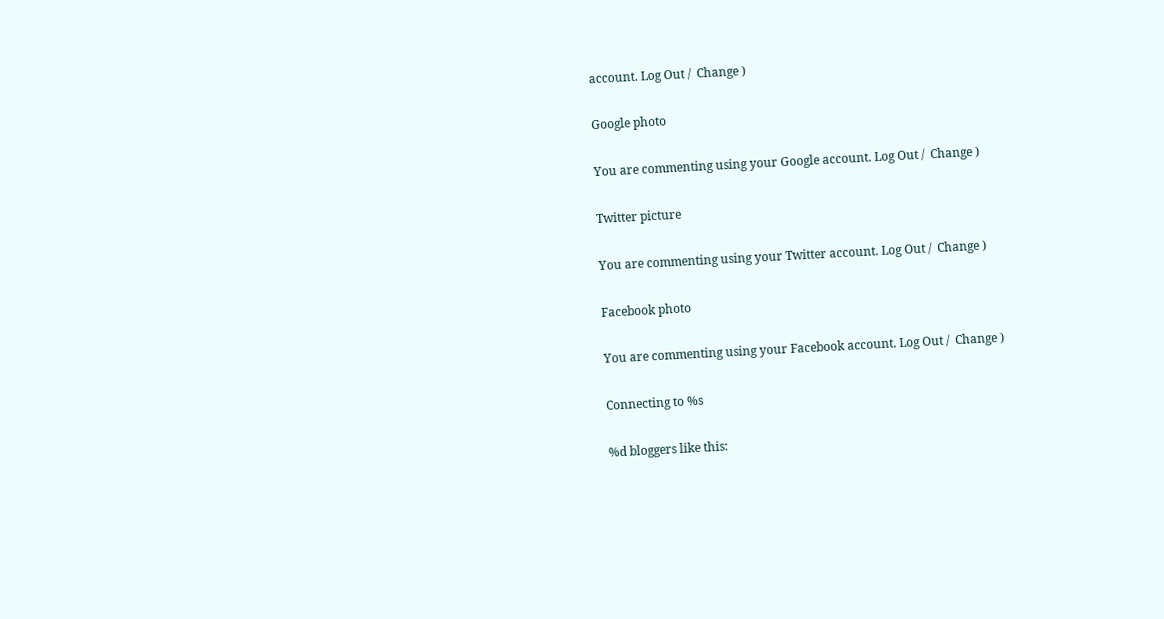account. Log Out /  Change )

Google photo

You are commenting using your Google account. Log Out /  Change )

Twitter picture

You are commenting using your Twitter account. Log Out /  Change )

Facebook photo

You are commenting using your Facebook account. Log Out /  Change )

Connecting to %s

%d bloggers like this: